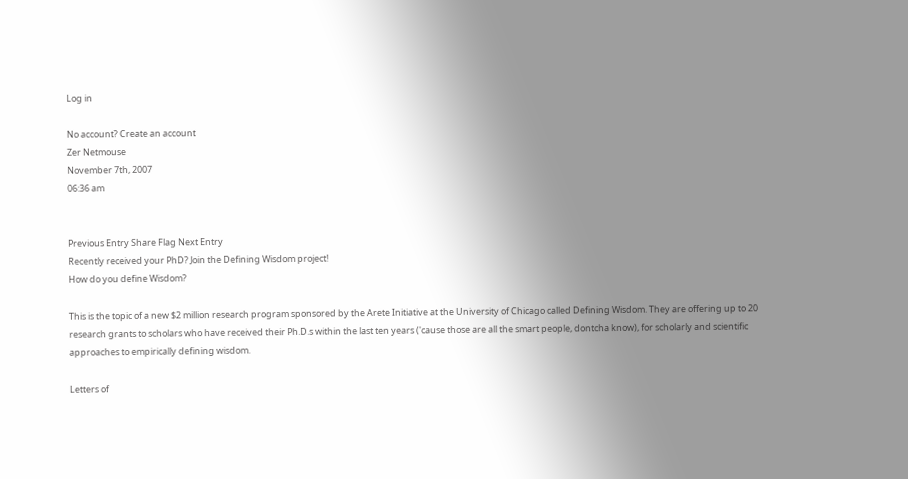Log in

No account? Create an account
Zer Netmouse
November 7th, 2007
06:36 am


Previous Entry Share Flag Next Entry
Recently received your PhD? Join the Defining Wisdom project!
How do you define Wisdom?

This is the topic of a new $2 million research program sponsored by the Arete Initiative at the University of Chicago called Defining Wisdom. They are offering up to 20 research grants to scholars who have received their Ph.D.s within the last ten years ('cause those are all the smart people, dontcha know), for scholarly and scientific approaches to empirically defining wisdom.

Letters of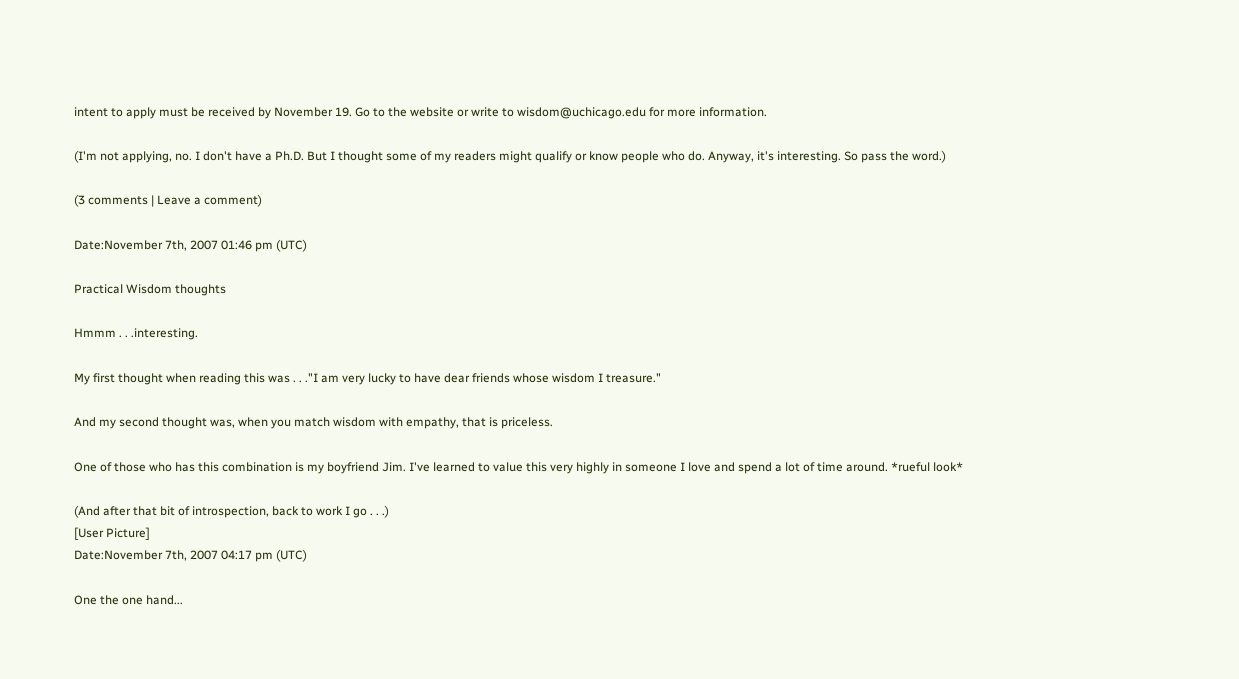intent to apply must be received by November 19. Go to the website or write to wisdom@uchicago.edu for more information.

(I'm not applying, no. I don't have a Ph.D. But I thought some of my readers might qualify or know people who do. Anyway, it's interesting. So pass the word.)

(3 comments | Leave a comment)

Date:November 7th, 2007 01:46 pm (UTC)

Practical Wisdom thoughts

Hmmm . . .interesting.

My first thought when reading this was . . ."I am very lucky to have dear friends whose wisdom I treasure."

And my second thought was, when you match wisdom with empathy, that is priceless.

One of those who has this combination is my boyfriend Jim. I've learned to value this very highly in someone I love and spend a lot of time around. *rueful look*

(And after that bit of introspection, back to work I go . . .)
[User Picture]
Date:November 7th, 2007 04:17 pm (UTC)

One the one hand...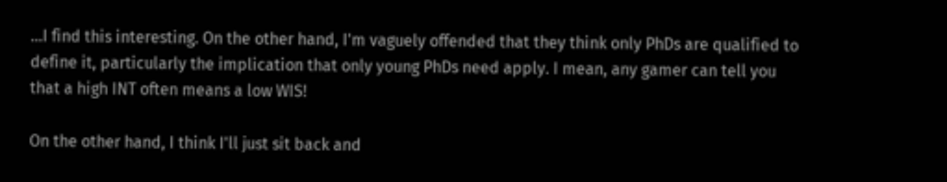...I find this interesting. On the other hand, I'm vaguely offended that they think only PhDs are qualified to define it, particularly the implication that only young PhDs need apply. I mean, any gamer can tell you that a high INT often means a low WIS!

On the other hand, I think I'll just sit back and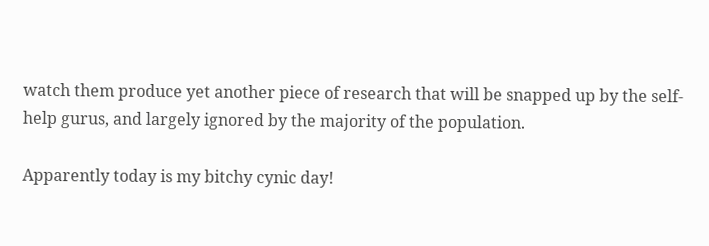watch them produce yet another piece of research that will be snapped up by the self-help gurus, and largely ignored by the majority of the population.

Apparently today is my bitchy cynic day!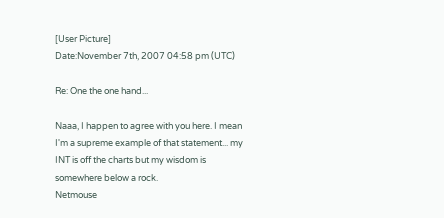[User Picture]
Date:November 7th, 2007 04:58 pm (UTC)

Re: One the one hand...

Naaa, I happen to agree with you here. I mean I'm a supreme example of that statement... my INT is off the charts but my wisdom is somewhere below a rock.
Netmouse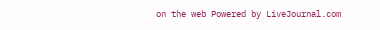on the web Powered by LiveJournal.com